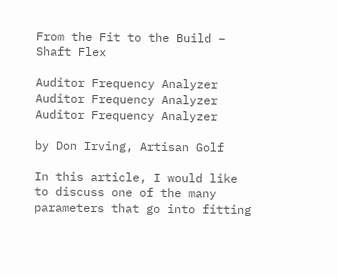From the Fit to the Build – Shaft Flex

Auditor Frequency Analyzer
Auditor Frequency Analyzer
Auditor Frequency Analyzer

by Don Irving, Artisan Golf

In this article, I would like to discuss one of the many parameters that go into fitting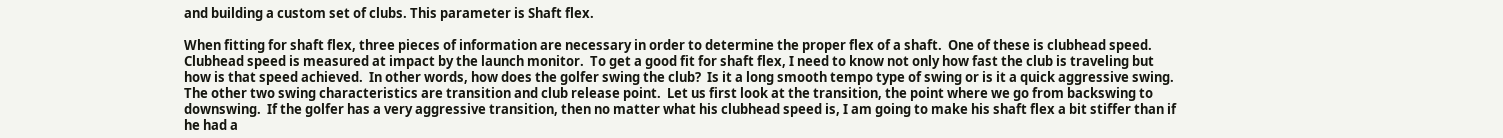and building a custom set of clubs. This parameter is Shaft flex.

When fitting for shaft flex, three pieces of information are necessary in order to determine the proper flex of a shaft.  One of these is clubhead speed.  Clubhead speed is measured at impact by the launch monitor.  To get a good fit for shaft flex, I need to know not only how fast the club is traveling but how is that speed achieved.  In other words, how does the golfer swing the club?  Is it a long smooth tempo type of swing or is it a quick aggressive swing.  The other two swing characteristics are transition and club release point.  Let us first look at the transition, the point where we go from backswing to downswing.  If the golfer has a very aggressive transition, then no matter what his clubhead speed is, I am going to make his shaft flex a bit stiffer than if he had a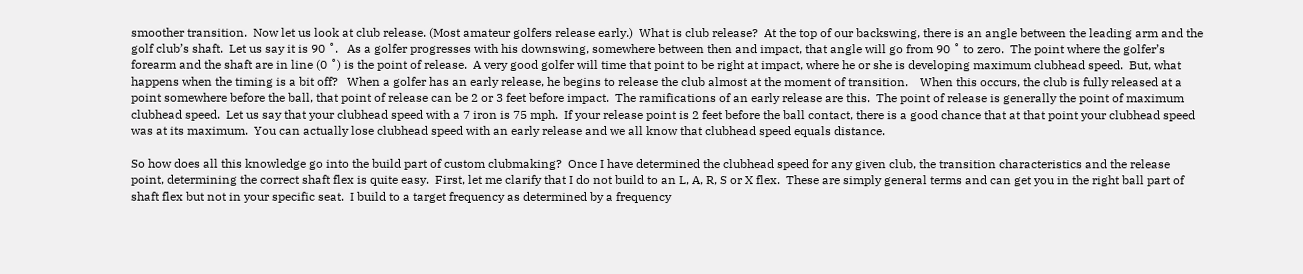smoother transition.  Now let us look at club release. (Most amateur golfers release early.)  What is club release?  At the top of our backswing, there is an angle between the leading arm and the golf club’s shaft.  Let us say it is 90 ˚.   As a golfer progresses with his downswing, somewhere between then and impact, that angle will go from 90 ˚ to zero.  The point where the golfer’s forearm and the shaft are in line (0 ˚) is the point of release.  A very good golfer will time that point to be right at impact, where he or she is developing maximum clubhead speed.  But, what happens when the timing is a bit off?   When a golfer has an early release, he begins to release the club almost at the moment of transition.    When this occurs, the club is fully released at a point somewhere before the ball, that point of release can be 2 or 3 feet before impact.  The ramifications of an early release are this.  The point of release is generally the point of maximum clubhead speed.  Let us say that your clubhead speed with a 7 iron is 75 mph.  If your release point is 2 feet before the ball contact, there is a good chance that at that point your clubhead speed was at its maximum.  You can actually lose clubhead speed with an early release and we all know that clubhead speed equals distance.

So how does all this knowledge go into the build part of custom clubmaking?  Once I have determined the clubhead speed for any given club, the transition characteristics and the release point, determining the correct shaft flex is quite easy.  First, let me clarify that I do not build to an L, A, R, S or X flex.  These are simply general terms and can get you in the right ball part of shaft flex but not in your specific seat.  I build to a target frequency as determined by a frequency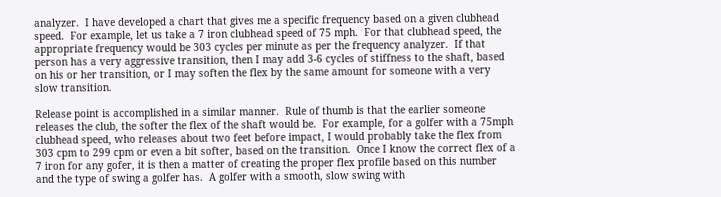analyzer.  I have developed a chart that gives me a specific frequency based on a given clubhead speed.  For example, let us take a 7 iron clubhead speed of 75 mph.  For that clubhead speed, the appropriate frequency would be 303 cycles per minute as per the frequency analyzer.  If that person has a very aggressive transition, then I may add 3-6 cycles of stiffness to the shaft, based on his or her transition, or I may soften the flex by the same amount for someone with a very slow transition.

Release point is accomplished in a similar manner.  Rule of thumb is that the earlier someone releases the club, the softer the flex of the shaft would be.  For example, for a golfer with a 75mph clubhead speed, who releases about two feet before impact, I would probably take the flex from 303 cpm to 299 cpm or even a bit softer, based on the transition.  Once I know the correct flex of a 7 iron for any gofer, it is then a matter of creating the proper flex profile based on this number and the type of swing a golfer has.  A golfer with a smooth, slow swing with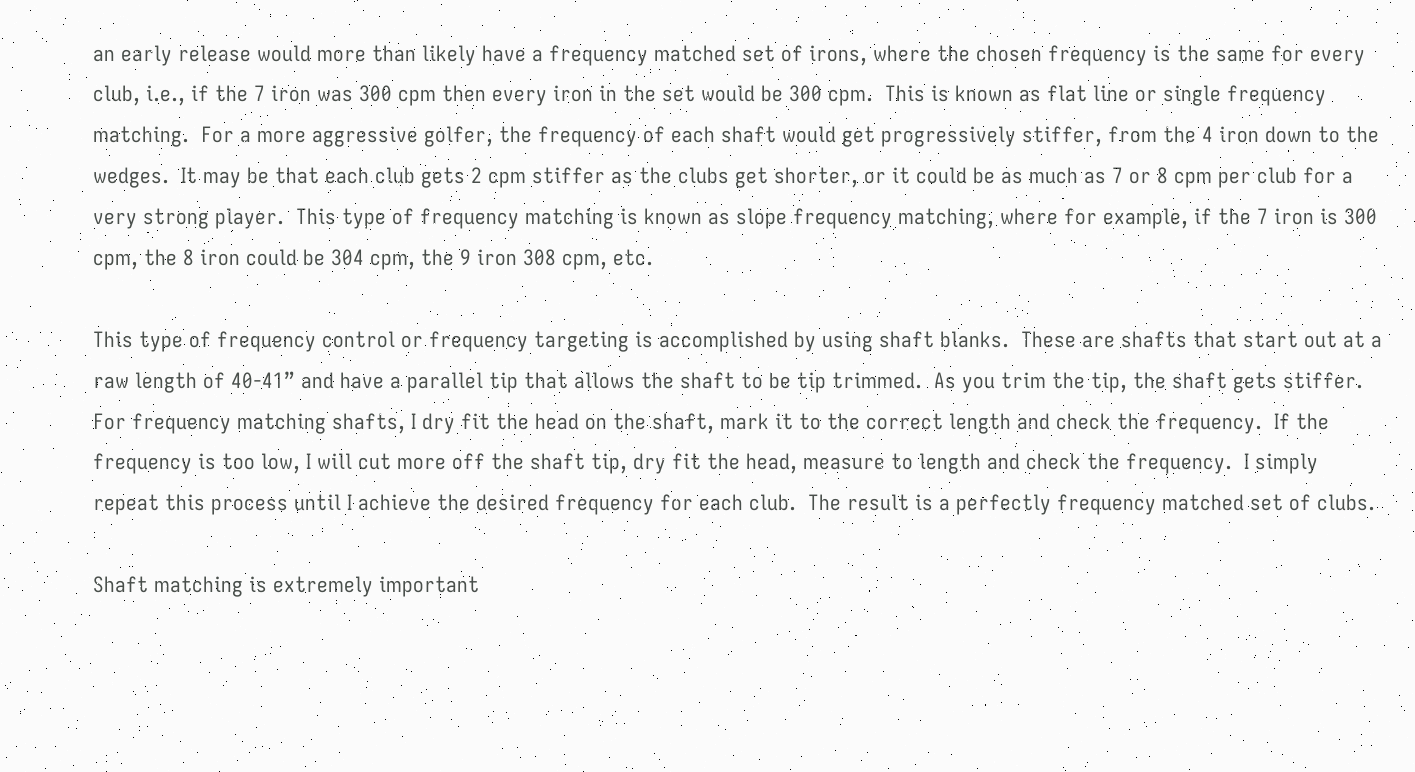an early release would more than likely have a frequency matched set of irons, where the chosen frequency is the same for every club, i.e., if the 7 iron was 300 cpm then every iron in the set would be 300 cpm.  This is known as flat line or single frequency matching.  For a more aggressive golfer, the frequency of each shaft would get progressively stiffer, from the 4 iron down to the wedges.  It may be that each club gets 2 cpm stiffer as the clubs get shorter, or it could be as much as 7 or 8 cpm per club for a very strong player.  This type of frequency matching is known as slope frequency matching, where for example, if the 7 iron is 300 cpm, the 8 iron could be 304 cpm, the 9 iron 308 cpm, etc.

This type of frequency control or frequency targeting is accomplished by using shaft blanks.  These are shafts that start out at a raw length of 40-41” and have a parallel tip that allows the shaft to be tip trimmed.  As you trim the tip, the shaft gets stiffer.  For frequency matching shafts, I dry fit the head on the shaft, mark it to the correct length and check the frequency.  If the frequency is too low, I will cut more off the shaft tip, dry fit the head, measure to length and check the frequency.  I simply repeat this process until I achieve the desired frequency for each club.  The result is a perfectly frequency matched set of clubs.

Shaft matching is extremely important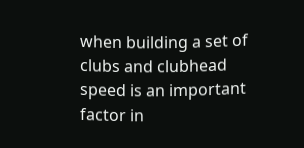when building a set of clubs and clubhead speed is an important factor in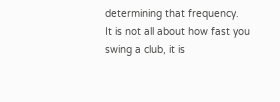determining that frequency.  It is not all about how fast you swing a club, it is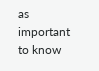as important to know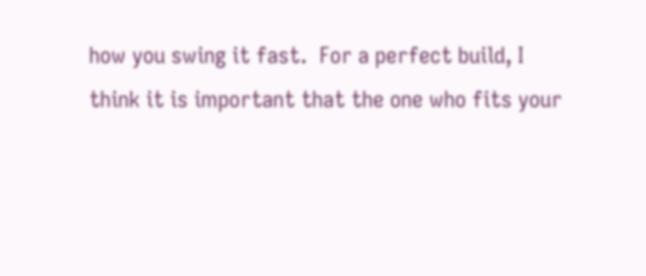how you swing it fast.  For a perfect build, I think it is important that the one who fits your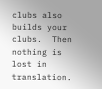clubs also builds your clubs.  Then nothing is lost in translation.